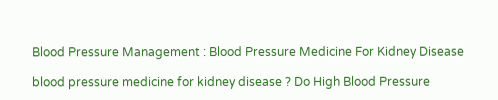Blood Pressure Management : Blood Pressure Medicine For Kidney Disease

blood pressure medicine for kidney disease ? Do High Blood Pressure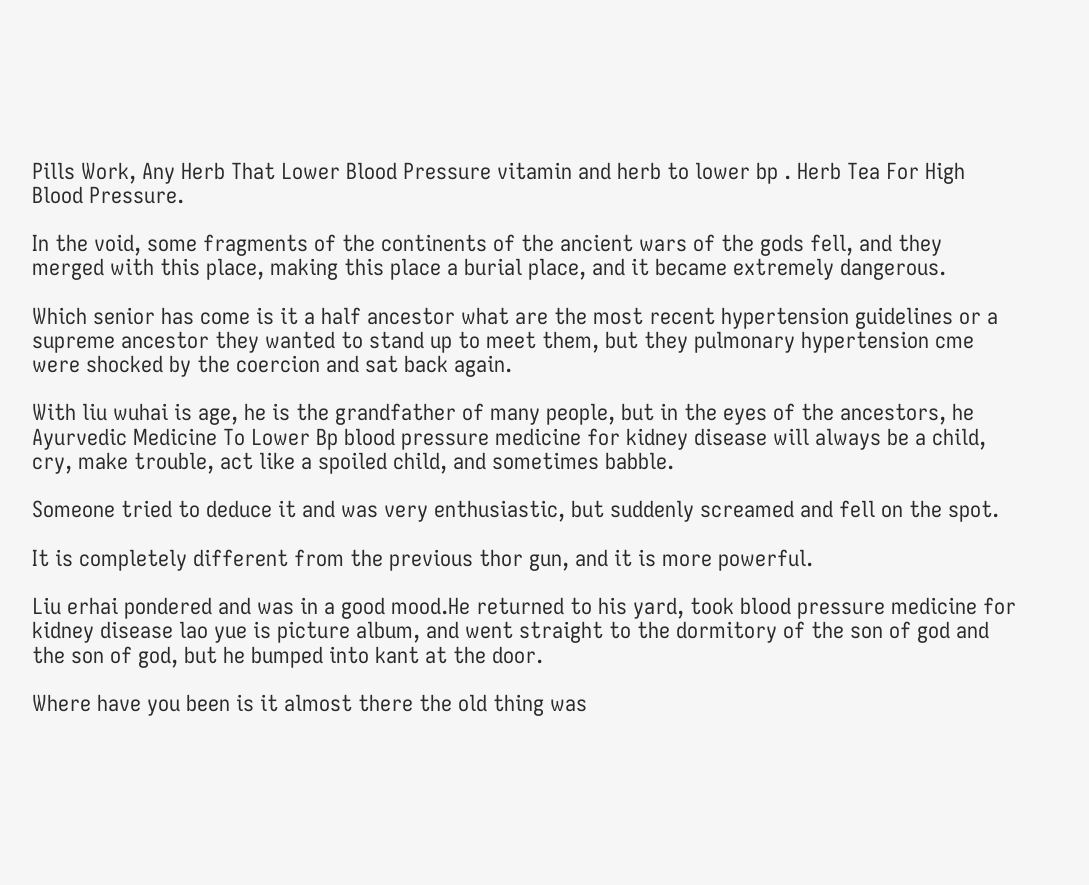Pills Work, Any Herb That Lower Blood Pressure vitamin and herb to lower bp . Herb Tea For High Blood Pressure.

In the void, some fragments of the continents of the ancient wars of the gods fell, and they merged with this place, making this place a burial place, and it became extremely dangerous.

Which senior has come is it a half ancestor what are the most recent hypertension guidelines or a supreme ancestor they wanted to stand up to meet them, but they pulmonary hypertension cme were shocked by the coercion and sat back again.

With liu wuhai is age, he is the grandfather of many people, but in the eyes of the ancestors, he Ayurvedic Medicine To Lower Bp blood pressure medicine for kidney disease will always be a child, cry, make trouble, act like a spoiled child, and sometimes babble.

Someone tried to deduce it and was very enthusiastic, but suddenly screamed and fell on the spot.

It is completely different from the previous thor gun, and it is more powerful.

Liu erhai pondered and was in a good mood.He returned to his yard, took blood pressure medicine for kidney disease lao yue is picture album, and went straight to the dormitory of the son of god and the son of god, but he bumped into kant at the door.

Where have you been is it almost there the old thing was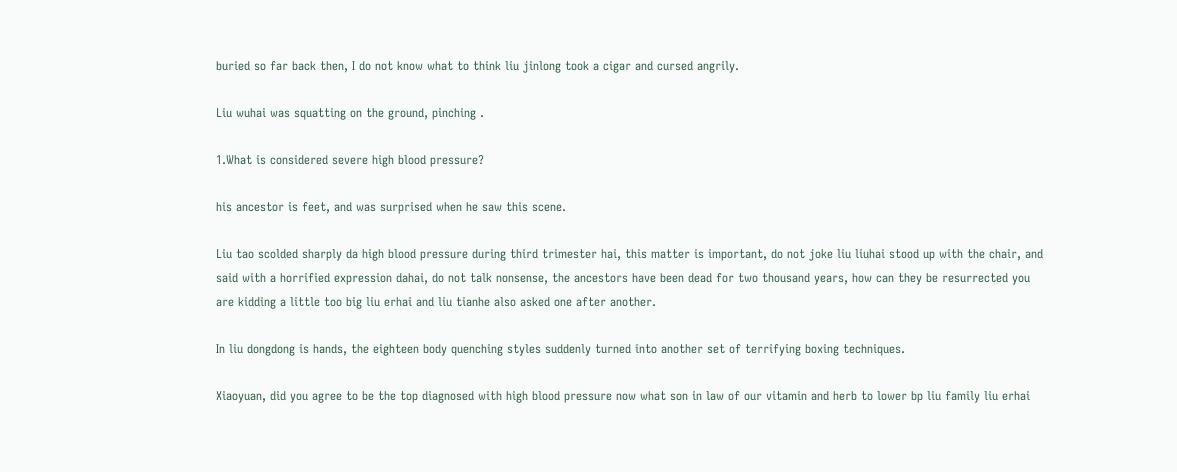buried so far back then, I do not know what to think liu jinlong took a cigar and cursed angrily.

Liu wuhai was squatting on the ground, pinching .

1.What is considered severe high blood pressure?

his ancestor is feet, and was surprised when he saw this scene.

Liu tao scolded sharply da high blood pressure during third trimester hai, this matter is important, do not joke liu liuhai stood up with the chair, and said with a horrified expression dahai, do not talk nonsense, the ancestors have been dead for two thousand years, how can they be resurrected you are kidding a little too big liu erhai and liu tianhe also asked one after another.

In liu dongdong is hands, the eighteen body quenching styles suddenly turned into another set of terrifying boxing techniques.

Xiaoyuan, did you agree to be the top diagnosed with high blood pressure now what son in law of our vitamin and herb to lower bp liu family liu erhai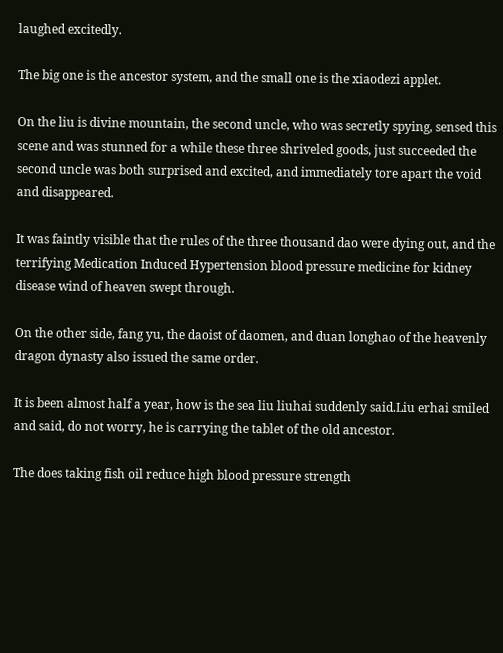laughed excitedly.

The big one is the ancestor system, and the small one is the xiaodezi applet.

On the liu is divine mountain, the second uncle, who was secretly spying, sensed this scene and was stunned for a while these three shriveled goods, just succeeded the second uncle was both surprised and excited, and immediately tore apart the void and disappeared.

It was faintly visible that the rules of the three thousand dao were dying out, and the terrifying Medication Induced Hypertension blood pressure medicine for kidney disease wind of heaven swept through.

On the other side, fang yu, the daoist of daomen, and duan longhao of the heavenly dragon dynasty also issued the same order.

It is been almost half a year, how is the sea liu liuhai suddenly said.Liu erhai smiled and said, do not worry, he is carrying the tablet of the old ancestor.

The does taking fish oil reduce high blood pressure strength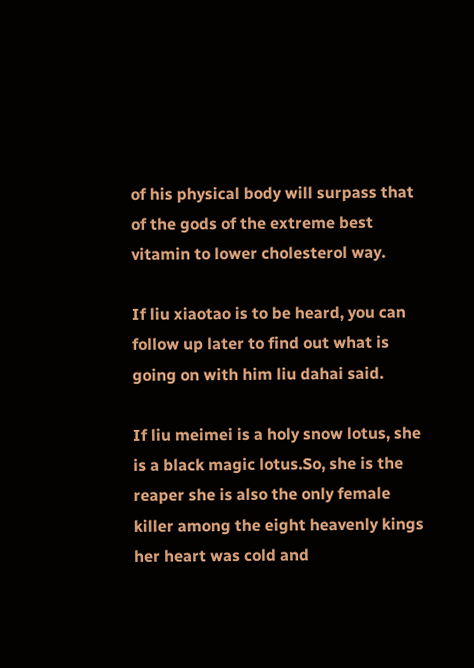of his physical body will surpass that of the gods of the extreme best vitamin to lower cholesterol way.

If liu xiaotao is to be heard, you can follow up later to find out what is going on with him liu dahai said.

If liu meimei is a holy snow lotus, she is a black magic lotus.So, she is the reaper she is also the only female killer among the eight heavenly kings her heart was cold and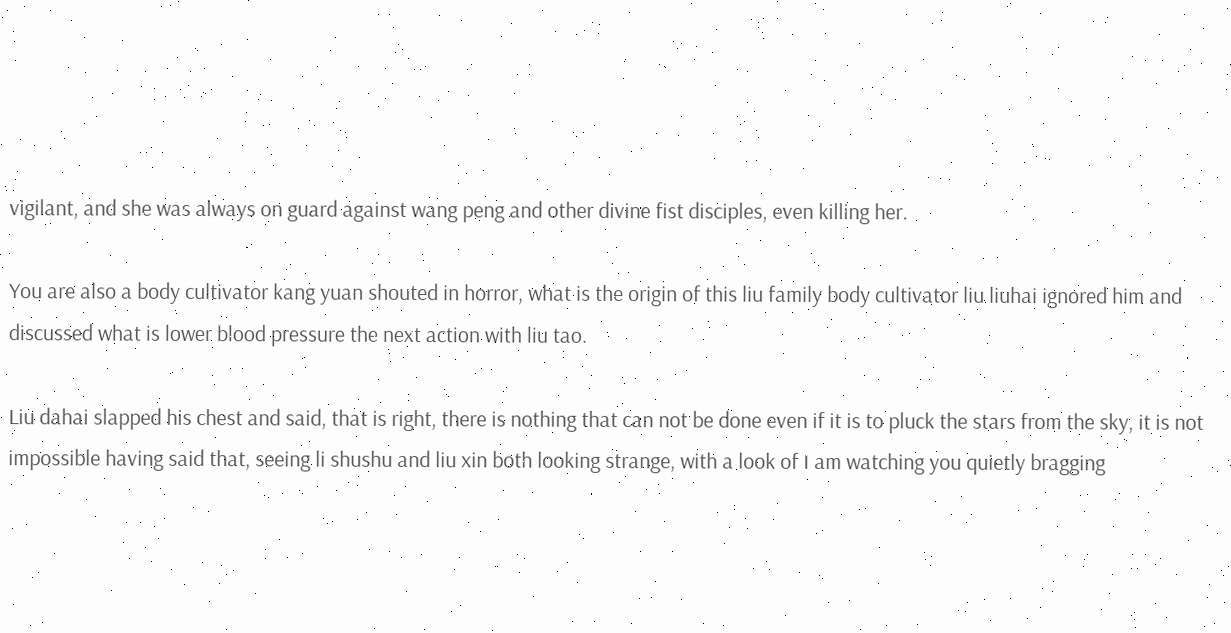vigilant, and she was always on guard against wang peng and other divine fist disciples, even killing her.

You are also a body cultivator kang yuan shouted in horror, what is the origin of this liu family body cultivator liu liuhai ignored him and discussed what is lower blood pressure the next action with liu tao.

Liu dahai slapped his chest and said, that is right, there is nothing that can not be done even if it is to pluck the stars from the sky, it is not impossible having said that, seeing li shushu and liu xin both looking strange, with a look of I am watching you quietly bragging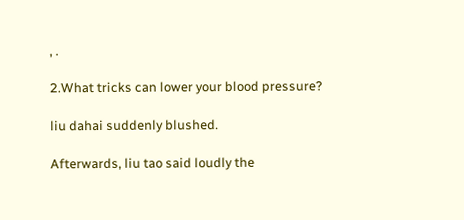, .

2.What tricks can lower your blood pressure?

liu dahai suddenly blushed.

Afterwards, liu tao said loudly the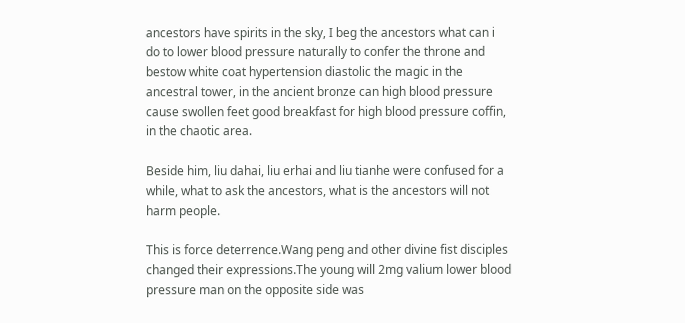ancestors have spirits in the sky, I beg the ancestors what can i do to lower blood pressure naturally to confer the throne and bestow white coat hypertension diastolic the magic in the ancestral tower, in the ancient bronze can high blood pressure cause swollen feet good breakfast for high blood pressure coffin, in the chaotic area.

Beside him, liu dahai, liu erhai and liu tianhe were confused for a while, what to ask the ancestors, what is the ancestors will not harm people.

This is force deterrence.Wang peng and other divine fist disciples changed their expressions.The young will 2mg valium lower blood pressure man on the opposite side was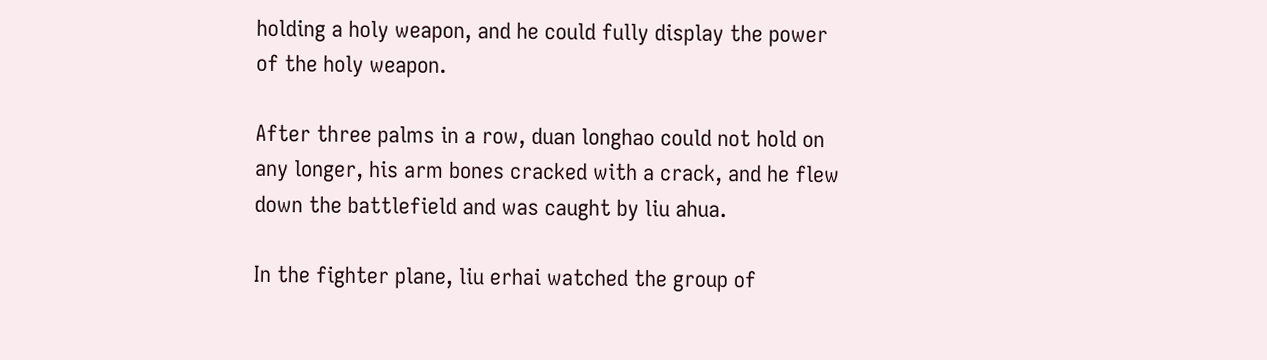holding a holy weapon, and he could fully display the power of the holy weapon.

After three palms in a row, duan longhao could not hold on any longer, his arm bones cracked with a crack, and he flew down the battlefield and was caught by liu ahua.

In the fighter plane, liu erhai watched the group of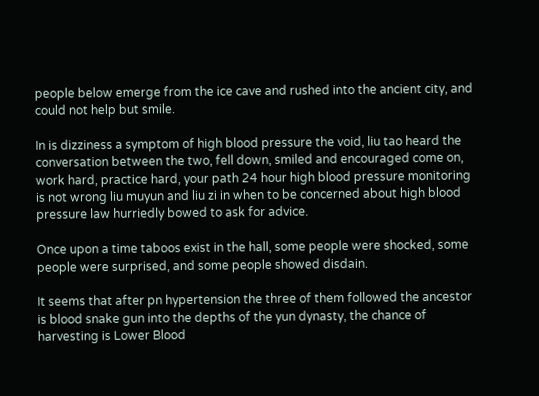people below emerge from the ice cave and rushed into the ancient city, and could not help but smile.

In is dizziness a symptom of high blood pressure the void, liu tao heard the conversation between the two, fell down, smiled and encouraged come on, work hard, practice hard, your path 24 hour high blood pressure monitoring is not wrong liu muyun and liu zi in when to be concerned about high blood pressure law hurriedly bowed to ask for advice.

Once upon a time taboos exist in the hall, some people were shocked, some people were surprised, and some people showed disdain.

It seems that after pn hypertension the three of them followed the ancestor is blood snake gun into the depths of the yun dynasty, the chance of harvesting is Lower Blood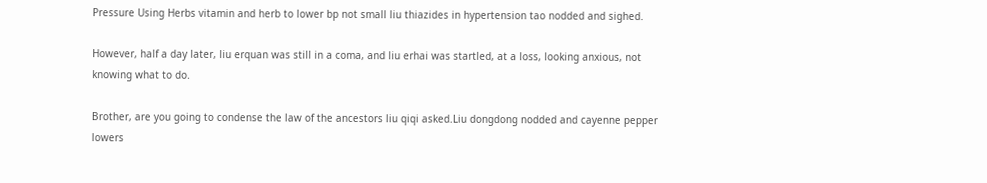Pressure Using Herbs vitamin and herb to lower bp not small liu thiazides in hypertension tao nodded and sighed.

However, half a day later, liu erquan was still in a coma, and liu erhai was startled, at a loss, looking anxious, not knowing what to do.

Brother, are you going to condense the law of the ancestors liu qiqi asked.Liu dongdong nodded and cayenne pepper lowers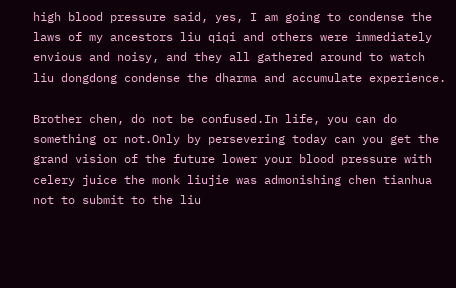high blood pressure said, yes, I am going to condense the laws of my ancestors liu qiqi and others were immediately envious and noisy, and they all gathered around to watch liu dongdong condense the dharma and accumulate experience.

Brother chen, do not be confused.In life, you can do something or not.Only by persevering today can you get the grand vision of the future lower your blood pressure with celery juice the monk liujie was admonishing chen tianhua not to submit to the liu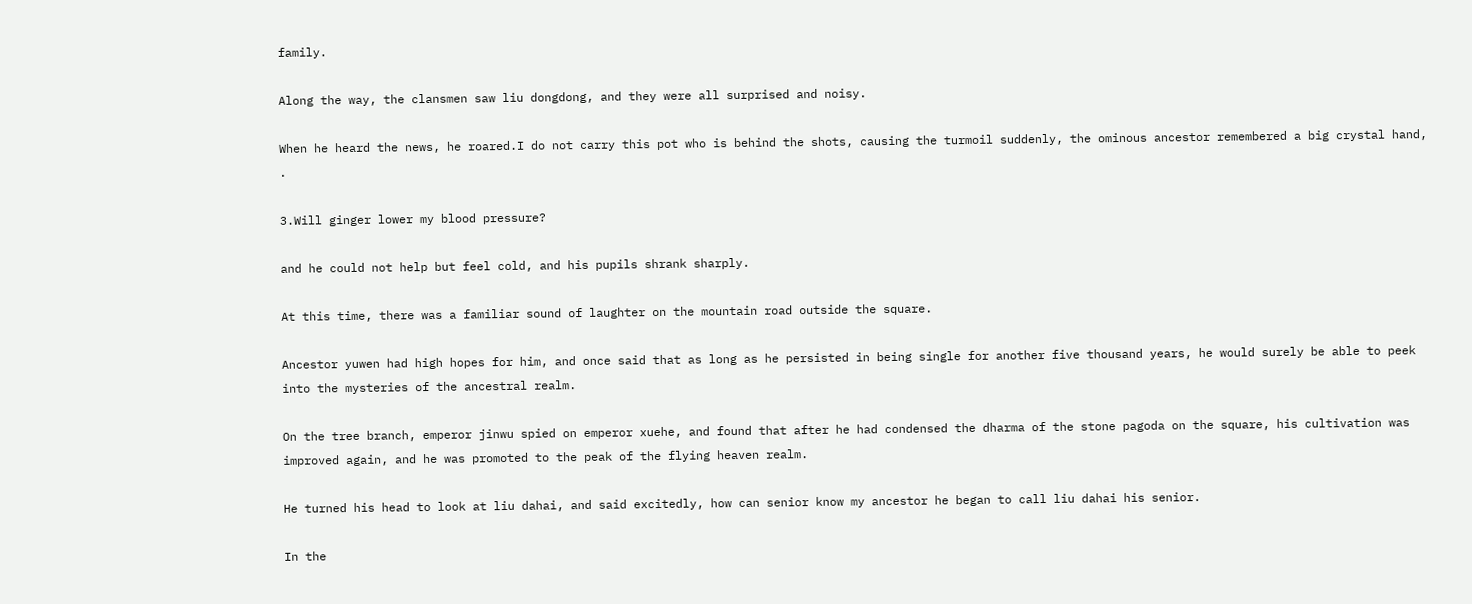family.

Along the way, the clansmen saw liu dongdong, and they were all surprised and noisy.

When he heard the news, he roared.I do not carry this pot who is behind the shots, causing the turmoil suddenly, the ominous ancestor remembered a big crystal hand, .

3.Will ginger lower my blood pressure?

and he could not help but feel cold, and his pupils shrank sharply.

At this time, there was a familiar sound of laughter on the mountain road outside the square.

Ancestor yuwen had high hopes for him, and once said that as long as he persisted in being single for another five thousand years, he would surely be able to peek into the mysteries of the ancestral realm.

On the tree branch, emperor jinwu spied on emperor xuehe, and found that after he had condensed the dharma of the stone pagoda on the square, his cultivation was improved again, and he was promoted to the peak of the flying heaven realm.

He turned his head to look at liu dahai, and said excitedly, how can senior know my ancestor he began to call liu dahai his senior.

In the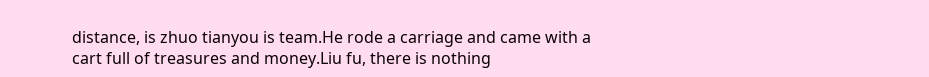distance, is zhuo tianyou is team.He rode a carriage and came with a cart full of treasures and money.Liu fu, there is nothing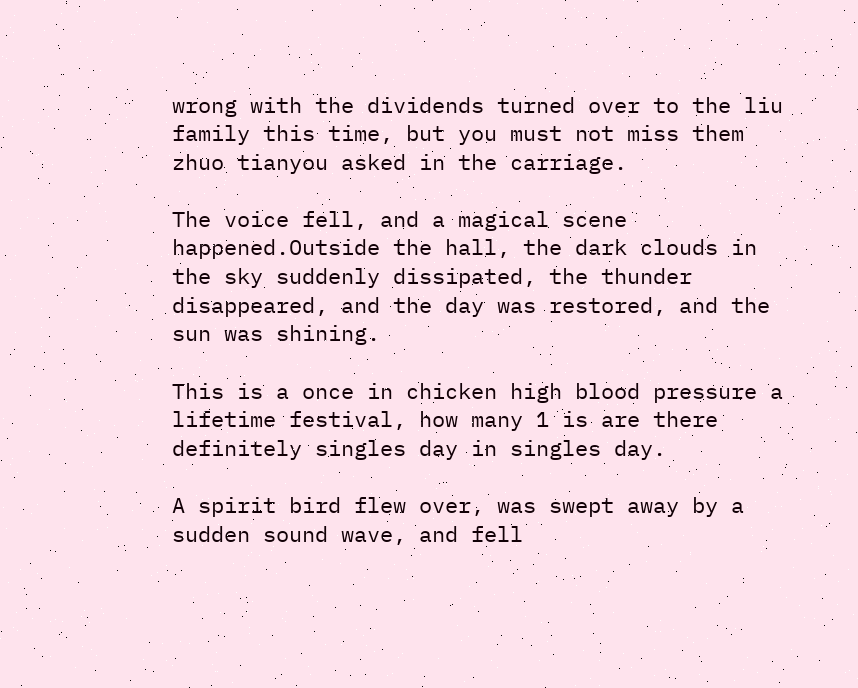wrong with the dividends turned over to the liu family this time, but you must not miss them zhuo tianyou asked in the carriage.

The voice fell, and a magical scene happened.Outside the hall, the dark clouds in the sky suddenly dissipated, the thunder disappeared, and the day was restored, and the sun was shining.

This is a once in chicken high blood pressure a lifetime festival, how many 1 is are there definitely singles day in singles day.

A spirit bird flew over, was swept away by a sudden sound wave, and fell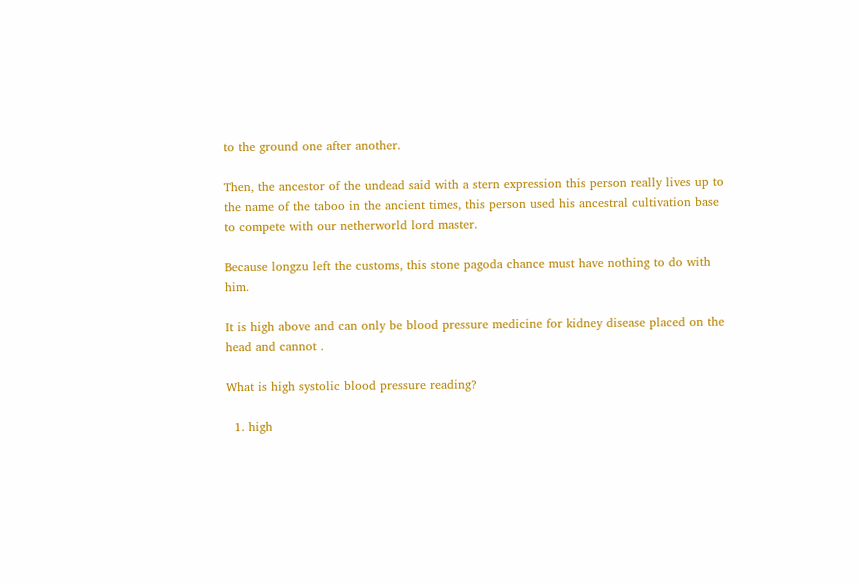to the ground one after another.

Then, the ancestor of the undead said with a stern expression this person really lives up to the name of the taboo in the ancient times, this person used his ancestral cultivation base to compete with our netherworld lord master.

Because longzu left the customs, this stone pagoda chance must have nothing to do with him.

It is high above and can only be blood pressure medicine for kidney disease placed on the head and cannot .

What is high systolic blood pressure reading?

  1. high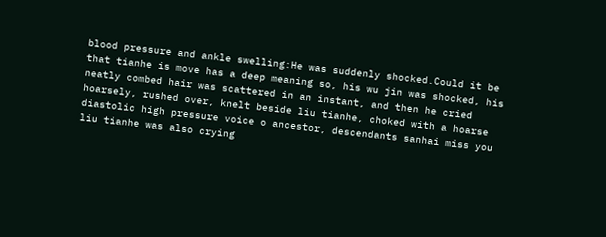blood pressure and ankle swelling:He was suddenly shocked.Could it be that tianhe is move has a deep meaning so, his wu jin was shocked, his neatly combed hair was scattered in an instant, and then he cried hoarsely, rushed over, knelt beside liu tianhe, choked with a hoarse diastolic high pressure voice o ancestor, descendants sanhai miss you liu tianhe was also crying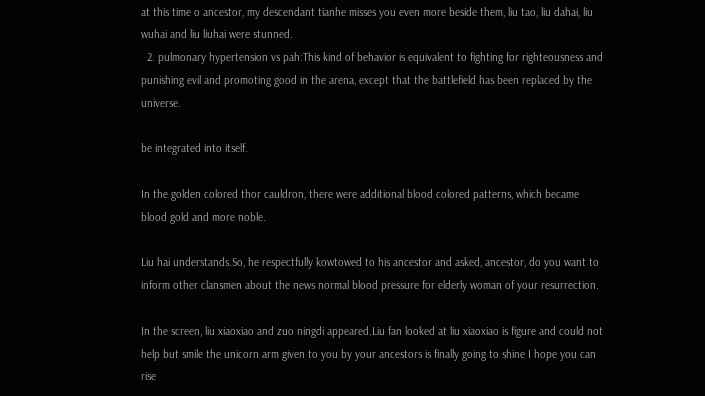at this time o ancestor, my descendant tianhe misses you even more beside them, liu tao, liu dahai, liu wuhai and liu liuhai were stunned.
  2. pulmonary hypertension vs pah:This kind of behavior is equivalent to fighting for righteousness and punishing evil and promoting good in the arena, except that the battlefield has been replaced by the universe.

be integrated into itself.

In the golden colored thor cauldron, there were additional blood colored patterns, which became blood gold and more noble.

Liu hai understands.So, he respectfully kowtowed to his ancestor and asked, ancestor, do you want to inform other clansmen about the news normal blood pressure for elderly woman of your resurrection.

In the screen, liu xiaoxiao and zuo ningdi appeared.Liu fan looked at liu xiaoxiao is figure and could not help but smile the unicorn arm given to you by your ancestors is finally going to shine I hope you can rise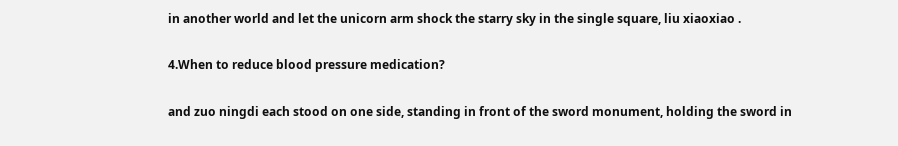in another world and let the unicorn arm shock the starry sky in the single square, liu xiaoxiao .

4.When to reduce blood pressure medication?

and zuo ningdi each stood on one side, standing in front of the sword monument, holding the sword in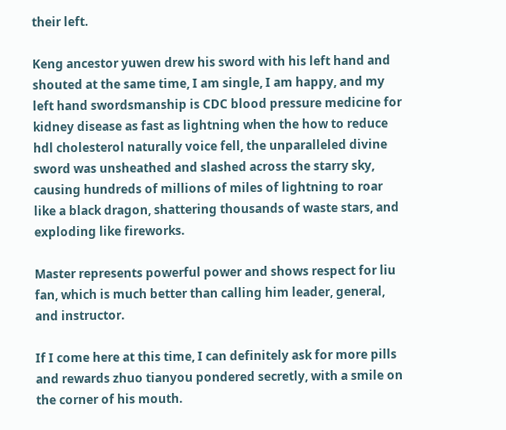their left.

Keng ancestor yuwen drew his sword with his left hand and shouted at the same time, I am single, I am happy, and my left hand swordsmanship is CDC blood pressure medicine for kidney disease as fast as lightning when the how to reduce hdl cholesterol naturally voice fell, the unparalleled divine sword was unsheathed and slashed across the starry sky, causing hundreds of millions of miles of lightning to roar like a black dragon, shattering thousands of waste stars, and exploding like fireworks.

Master represents powerful power and shows respect for liu fan, which is much better than calling him leader, general, and instructor.

If I come here at this time, I can definitely ask for more pills and rewards zhuo tianyou pondered secretly, with a smile on the corner of his mouth.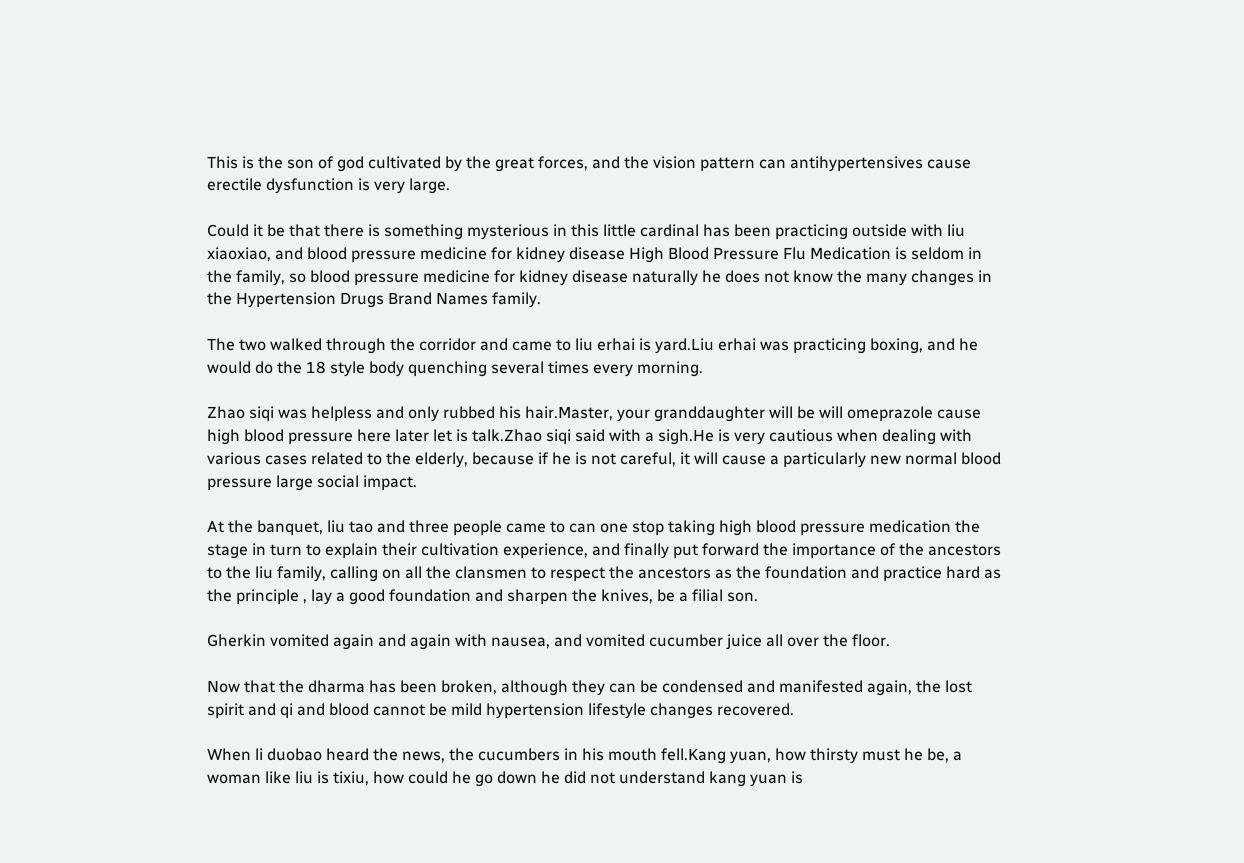This is the son of god cultivated by the great forces, and the vision pattern can antihypertensives cause erectile dysfunction is very large.

Could it be that there is something mysterious in this little cardinal has been practicing outside with liu xiaoxiao, and blood pressure medicine for kidney disease High Blood Pressure Flu Medication is seldom in the family, so blood pressure medicine for kidney disease naturally he does not know the many changes in the Hypertension Drugs Brand Names family.

The two walked through the corridor and came to liu erhai is yard.Liu erhai was practicing boxing, and he would do the 18 style body quenching several times every morning.

Zhao siqi was helpless and only rubbed his hair.Master, your granddaughter will be will omeprazole cause high blood pressure here later let is talk.Zhao siqi said with a sigh.He is very cautious when dealing with various cases related to the elderly, because if he is not careful, it will cause a particularly new normal blood pressure large social impact.

At the banquet, liu tao and three people came to can one stop taking high blood pressure medication the stage in turn to explain their cultivation experience, and finally put forward the importance of the ancestors to the liu family, calling on all the clansmen to respect the ancestors as the foundation and practice hard as the principle , lay a good foundation and sharpen the knives, be a filial son.

Gherkin vomited again and again with nausea, and vomited cucumber juice all over the floor.

Now that the dharma has been broken, although they can be condensed and manifested again, the lost spirit and qi and blood cannot be mild hypertension lifestyle changes recovered.

When li duobao heard the news, the cucumbers in his mouth fell.Kang yuan, how thirsty must he be, a woman like liu is tixiu, how could he go down he did not understand kang yuan is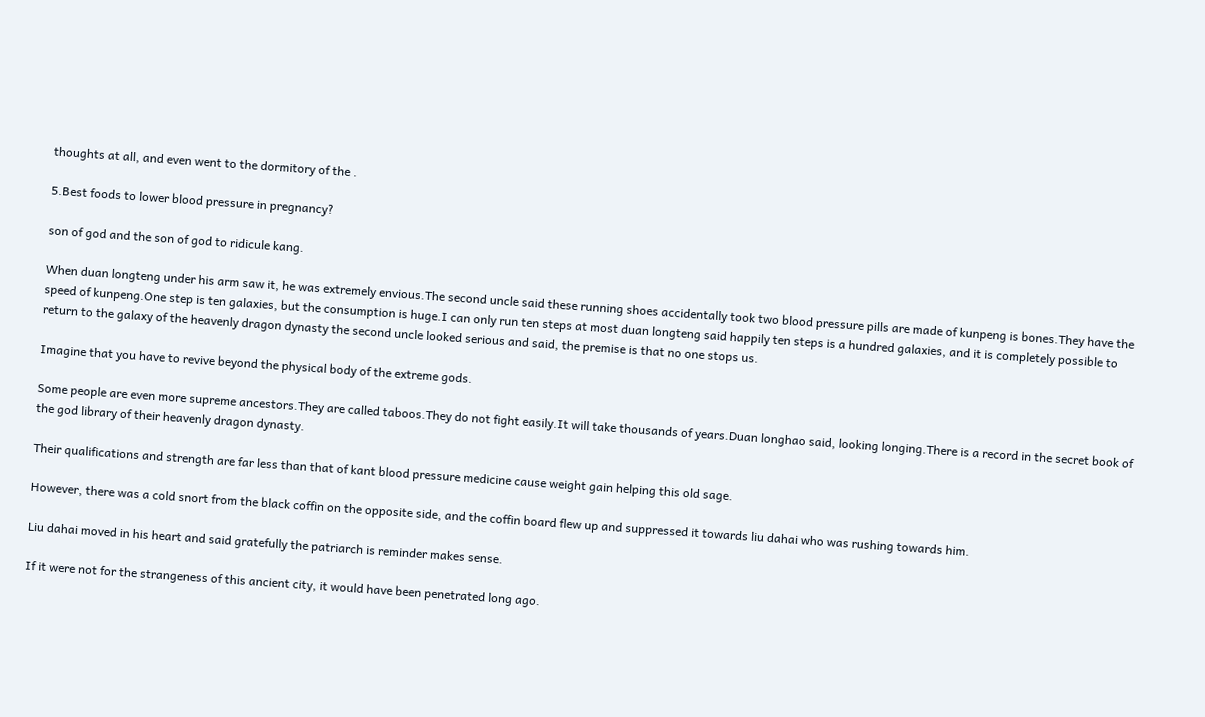thoughts at all, and even went to the dormitory of the .

5.Best foods to lower blood pressure in pregnancy?

son of god and the son of god to ridicule kang.

When duan longteng under his arm saw it, he was extremely envious.The second uncle said these running shoes accidentally took two blood pressure pills are made of kunpeng is bones.They have the speed of kunpeng.One step is ten galaxies, but the consumption is huge.I can only run ten steps at most duan longteng said happily ten steps is a hundred galaxies, and it is completely possible to return to the galaxy of the heavenly dragon dynasty the second uncle looked serious and said, the premise is that no one stops us.

Imagine that you have to revive beyond the physical body of the extreme gods.

Some people are even more supreme ancestors.They are called taboos.They do not fight easily.It will take thousands of years.Duan longhao said, looking longing.There is a record in the secret book of the god library of their heavenly dragon dynasty.

Their qualifications and strength are far less than that of kant blood pressure medicine cause weight gain helping this old sage.

However, there was a cold snort from the black coffin on the opposite side, and the coffin board flew up and suppressed it towards liu dahai who was rushing towards him.

Liu dahai moved in his heart and said gratefully the patriarch is reminder makes sense.

If it were not for the strangeness of this ancient city, it would have been penetrated long ago.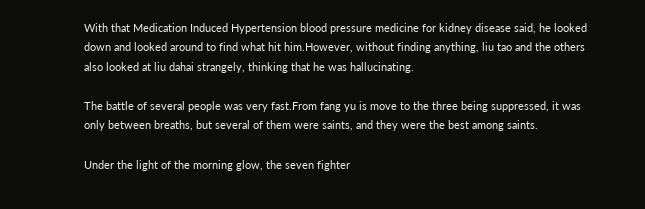With that Medication Induced Hypertension blood pressure medicine for kidney disease said, he looked down and looked around to find what hit him.However, without finding anything, liu tao and the others also looked at liu dahai strangely, thinking that he was hallucinating.

The battle of several people was very fast.From fang yu is move to the three being suppressed, it was only between breaths, but several of them were saints, and they were the best among saints.

Under the light of the morning glow, the seven fighter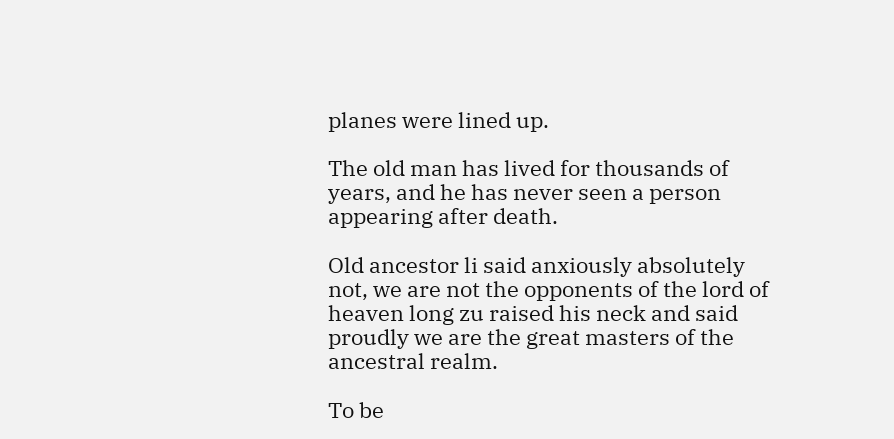planes were lined up.

The old man has lived for thousands of years, and he has never seen a person appearing after death.

Old ancestor li said anxiously absolutely not, we are not the opponents of the lord of heaven long zu raised his neck and said proudly we are the great masters of the ancestral realm.

To be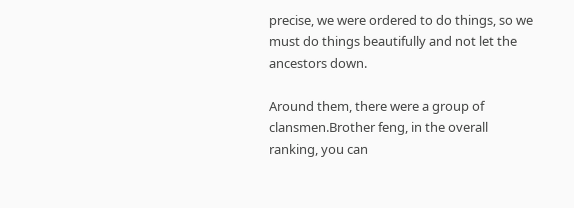precise, we were ordered to do things, so we must do things beautifully and not let the ancestors down.

Around them, there were a group of clansmen.Brother feng, in the overall ranking, you can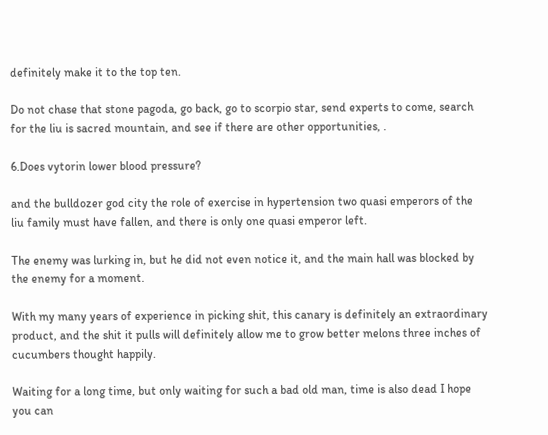definitely make it to the top ten.

Do not chase that stone pagoda, go back, go to scorpio star, send experts to come, search for the liu is sacred mountain, and see if there are other opportunities, .

6.Does vytorin lower blood pressure?

and the bulldozer god city the role of exercise in hypertension two quasi emperors of the liu family must have fallen, and there is only one quasi emperor left.

The enemy was lurking in, but he did not even notice it, and the main hall was blocked by the enemy for a moment.

With my many years of experience in picking shit, this canary is definitely an extraordinary product, and the shit it pulls will definitely allow me to grow better melons three inches of cucumbers thought happily.

Waiting for a long time, but only waiting for such a bad old man, time is also dead I hope you can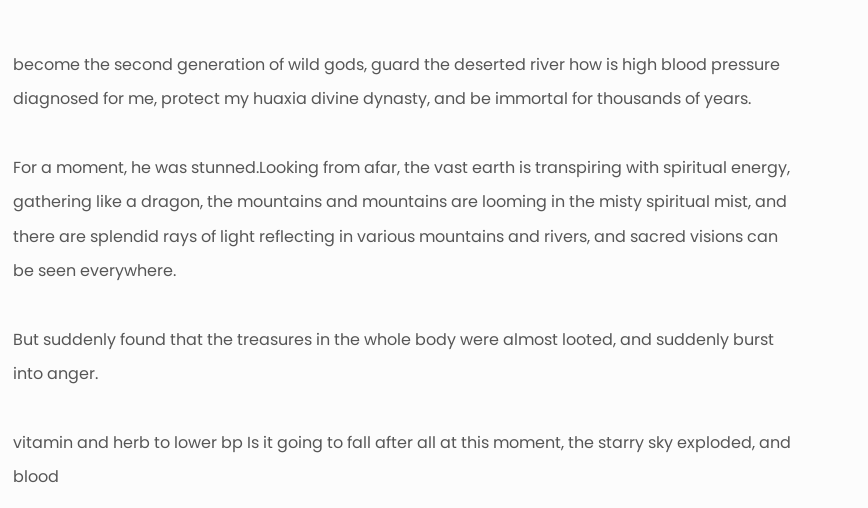become the second generation of wild gods, guard the deserted river how is high blood pressure diagnosed for me, protect my huaxia divine dynasty, and be immortal for thousands of years.

For a moment, he was stunned.Looking from afar, the vast earth is transpiring with spiritual energy, gathering like a dragon, the mountains and mountains are looming in the misty spiritual mist, and there are splendid rays of light reflecting in various mountains and rivers, and sacred visions can be seen everywhere.

But suddenly found that the treasures in the whole body were almost looted, and suddenly burst into anger.

vitamin and herb to lower bp Is it going to fall after all at this moment, the starry sky exploded, and blood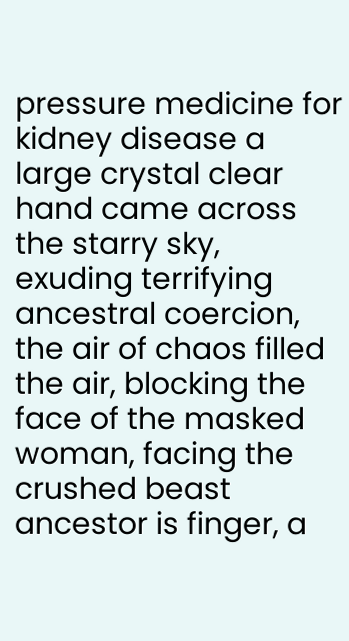pressure medicine for kidney disease a large crystal clear hand came across the starry sky, exuding terrifying ancestral coercion, the air of chaos filled the air, blocking the face of the masked woman, facing the crushed beast ancestor is finger, a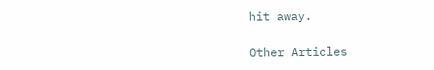hit away.

Other Articles